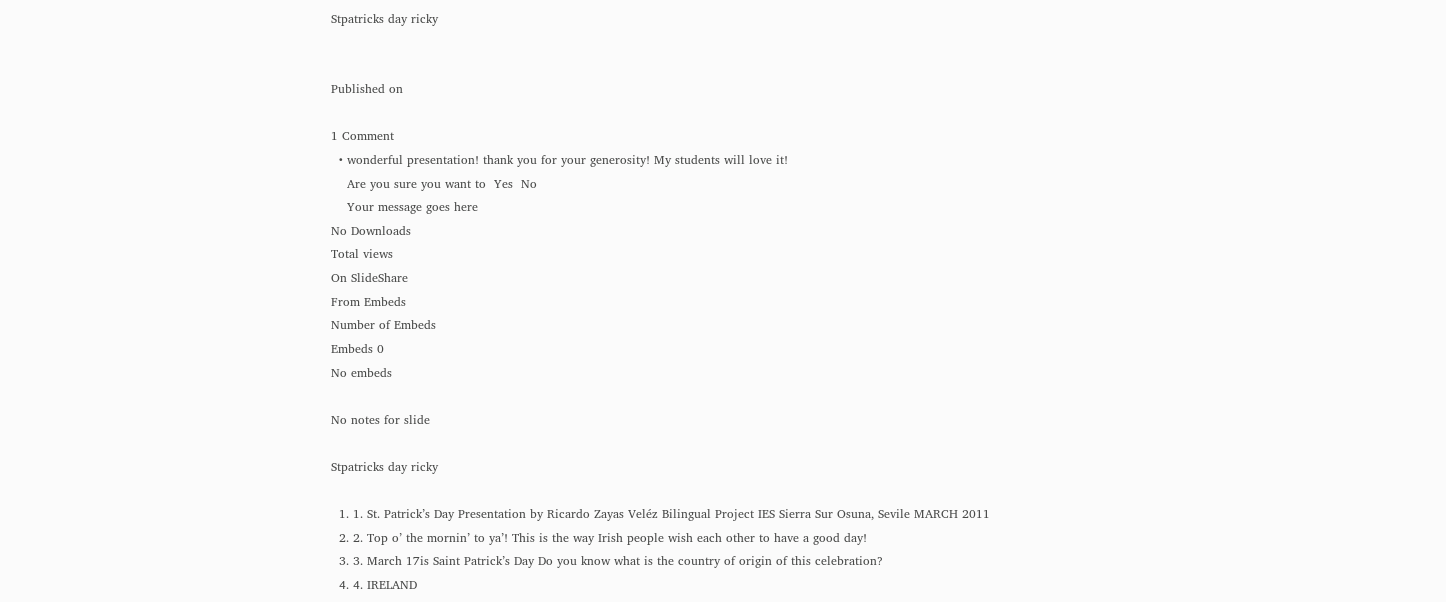Stpatricks day ricky


Published on

1 Comment
  • wonderful presentation! thank you for your generosity! My students will love it!
    Are you sure you want to  Yes  No
    Your message goes here
No Downloads
Total views
On SlideShare
From Embeds
Number of Embeds
Embeds 0
No embeds

No notes for slide

Stpatricks day ricky

  1. 1. St. Patrick’s Day Presentation by Ricardo Zayas Veléz Bilingual Project IES Sierra Sur Osuna, Sevile MARCH 2011
  2. 2. Top o’ the mornin’ to ya’! This is the way Irish people wish each other to have a good day!
  3. 3. March 17is Saint Patrick’s Day Do you know what is the country of origin of this celebration?
  4. 4. IRELAND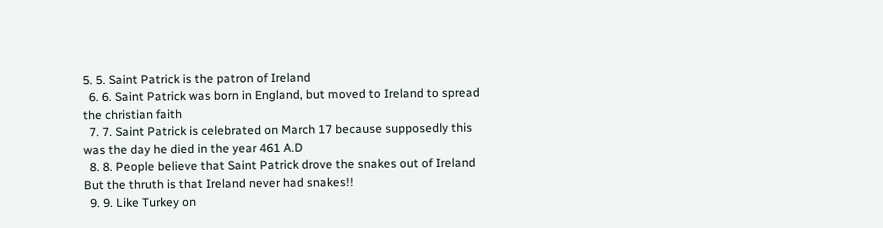5. 5. Saint Patrick is the patron of Ireland
  6. 6. Saint Patrick was born in England, but moved to Ireland to spread the christian faith
  7. 7. Saint Patrick is celebrated on March 17 because supposedly this was the day he died in the year 461 A.D
  8. 8. People believe that Saint Patrick drove the snakes out of Ireland But the thruth is that Ireland never had snakes!!
  9. 9. Like Turkey on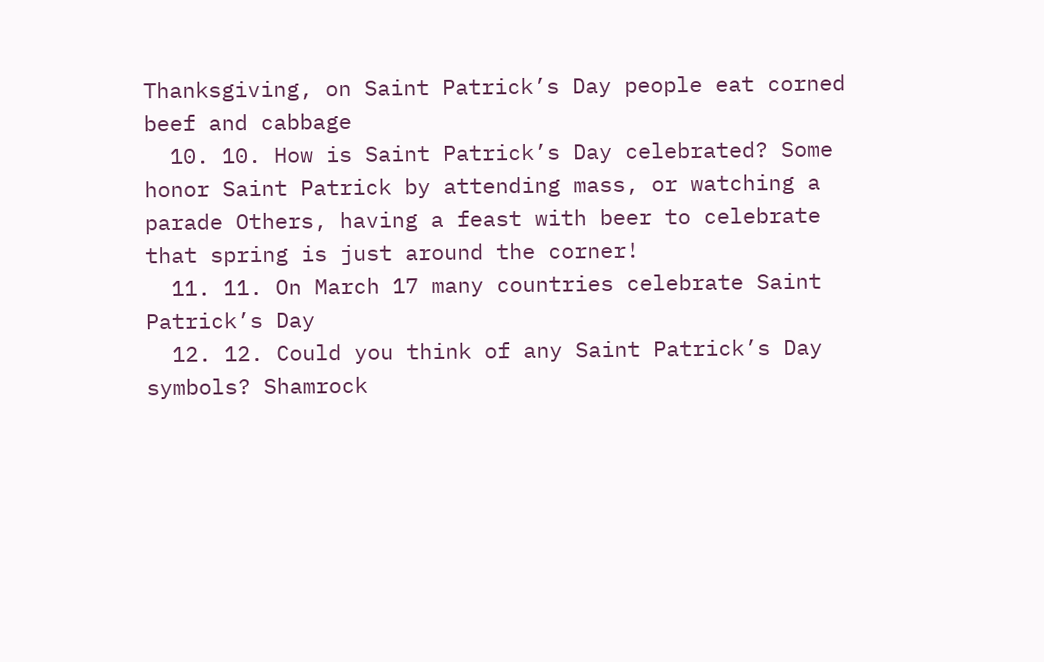Thanksgiving, on Saint Patrick’s Day people eat corned beef and cabbage
  10. 10. How is Saint Patrick’s Day celebrated? Some honor Saint Patrick by attending mass, or watching a parade Others, having a feast with beer to celebrate that spring is just around the corner!
  11. 11. On March 17 many countries celebrate Saint Patrick’s Day
  12. 12. Could you think of any Saint Patrick’s Day symbols? Shamrock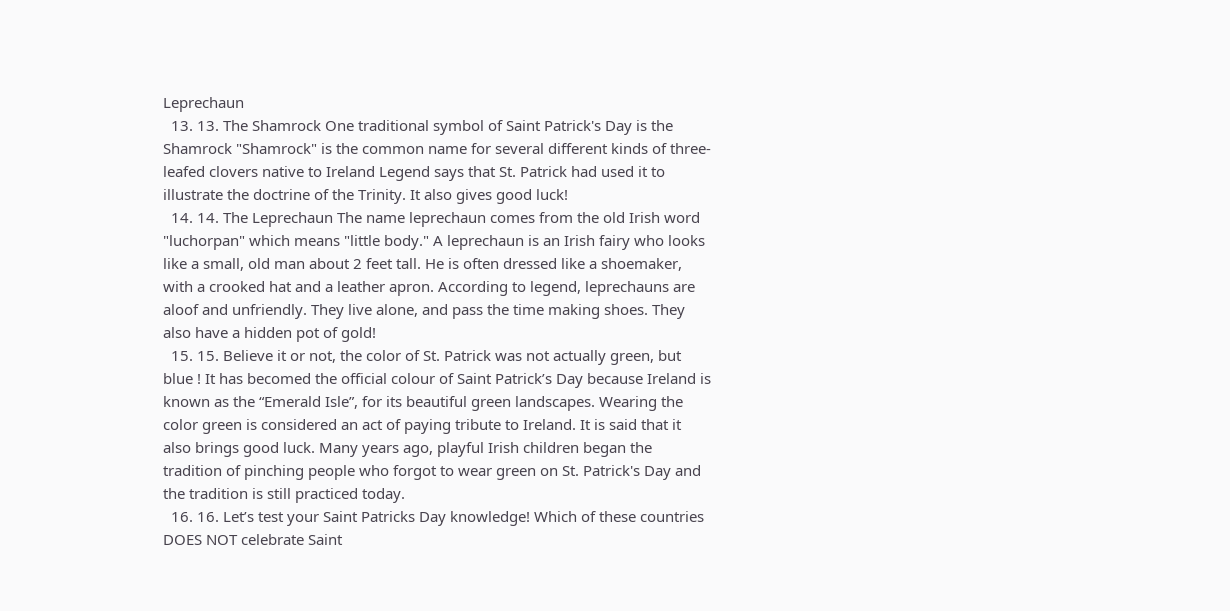Leprechaun
  13. 13. The Shamrock One traditional symbol of Saint Patrick's Day is the Shamrock "Shamrock" is the common name for several different kinds of three-leafed clovers native to Ireland Legend says that St. Patrick had used it to illustrate the doctrine of the Trinity. It also gives good luck!
  14. 14. The Leprechaun The name leprechaun comes from the old Irish word "luchorpan" which means "little body." A leprechaun is an Irish fairy who looks like a small, old man about 2 feet tall. He is often dressed like a shoemaker, with a crooked hat and a leather apron. According to legend, leprechauns are aloof and unfriendly. They live alone, and pass the time making shoes. They also have a hidden pot of gold!
  15. 15. Believe it or not, the color of St. Patrick was not actually green, but blue ! It has becomed the official colour of Saint Patrick’s Day because Ireland is known as the “Emerald Isle”, for its beautiful green landscapes. Wearing the color green is considered an act of paying tribute to Ireland. It is said that it also brings good luck. Many years ago, playful Irish children began the tradition of pinching people who forgot to wear green on St. Patrick's Day and the tradition is still practiced today.
  16. 16. Let’s test your Saint Patricks Day knowledge! Which of these countries DOES NOT celebrate Saint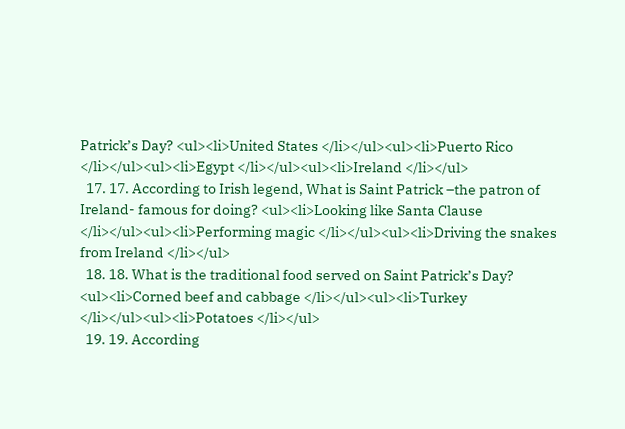Patrick’s Day? <ul><li>United States </li></ul><ul><li>Puerto Rico </li></ul><ul><li>Egypt </li></ul><ul><li>Ireland </li></ul>
  17. 17. According to Irish legend, What is Saint Patrick –the patron of Ireland- famous for doing? <ul><li>Looking like Santa Clause </li></ul><ul><li>Performing magic </li></ul><ul><li>Driving the snakes from Ireland </li></ul>
  18. 18. What is the traditional food served on Saint Patrick’s Day? <ul><li>Corned beef and cabbage </li></ul><ul><li>Turkey </li></ul><ul><li>Potatoes </li></ul>
  19. 19. According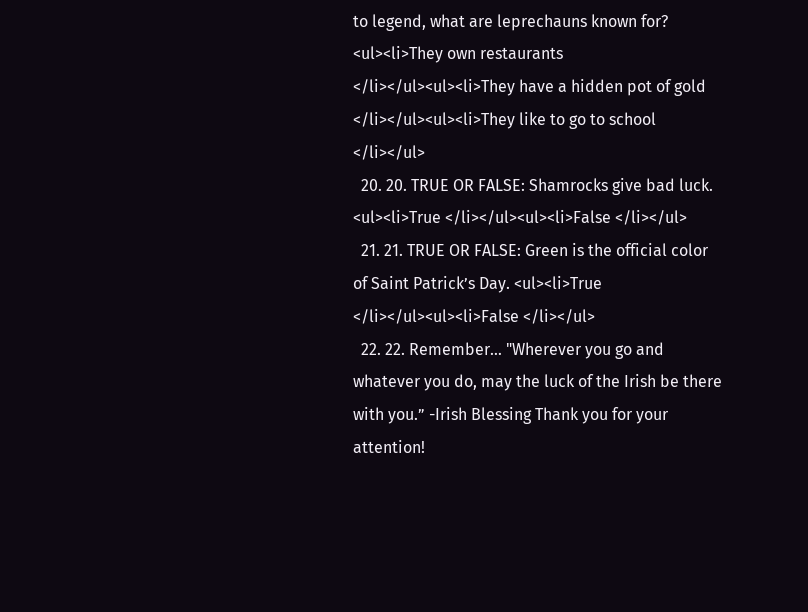to legend, what are leprechauns known for? <ul><li>They own restaurants </li></ul><ul><li>They have a hidden pot of gold </li></ul><ul><li>They like to go to school </li></ul>
  20. 20. TRUE OR FALSE: Shamrocks give bad luck. <ul><li>True </li></ul><ul><li>False </li></ul>
  21. 21. TRUE OR FALSE: Green is the official color of Saint Patrick’s Day. <ul><li>True </li></ul><ul><li>False </li></ul>
  22. 22. Remember… "Wherever you go and whatever you do, may the luck of the Irish be there with you.” -Irish Blessing Thank you for your attention!